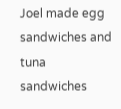Joel made egg sandwiches and tuna sandwiches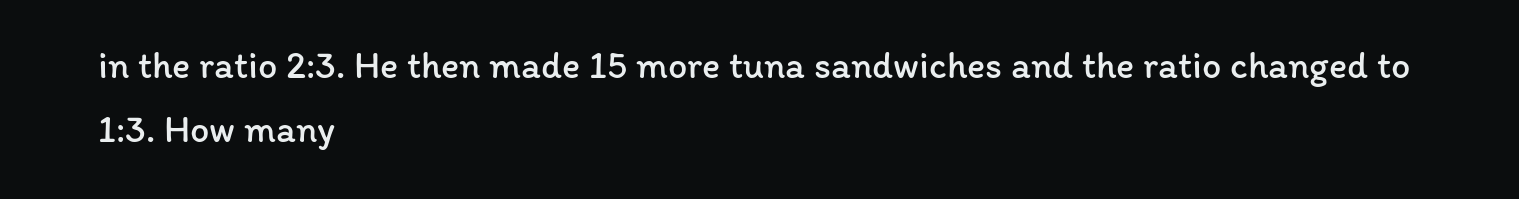in the ratio 2:3. He then made 15 more tuna sandwiches and the ratio changed to 1:3. How many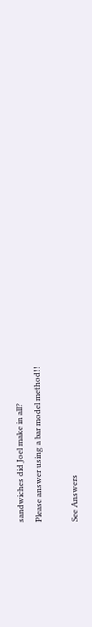sandwiches did Joel make in all?
Please answer using a bar model method!!

See Answers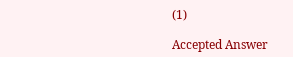(1)

Accepted Answer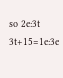so 2e:3t 3t+15=1e:3e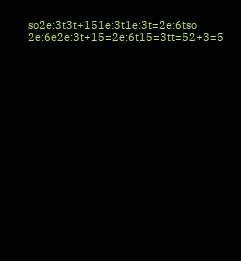so2e:3t3t+151e:3t1e:3t=2e:6tso 2e:6e2e:3t+15=2e:6t15=3tt=52+3=5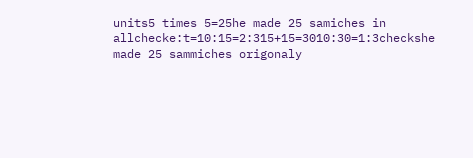units5 times 5=25he made 25 samiches in allchecke:t=10:15=2:315+15=3010:30=1:3checkshe made 25 sammiches origonaly